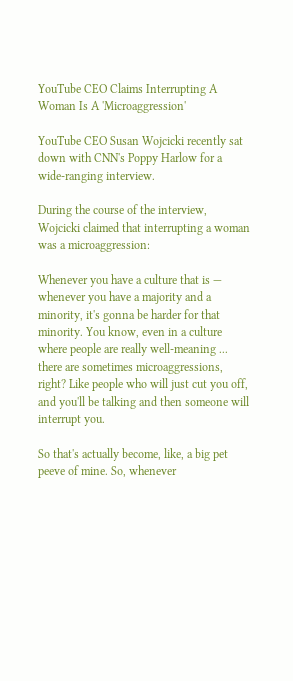YouTube CEO Claims Interrupting A Woman Is A 'Microaggression'

YouTube CEO Susan Wojcicki recently sat down with CNN's Poppy Harlow for a wide-ranging interview.

During the course of the interview, Wojcicki claimed that interrupting a woman was a microaggression:

Whenever you have a culture that is — whenever you have a majority and a minority, it's gonna be harder for that minority. You know, even in a culture where people are really well-meaning ... there are sometimes microaggressions, right? Like people who will just cut you off, and you'll be talking and then someone will interrupt you.

So that's actually become, like, a big pet peeve of mine. So, whenever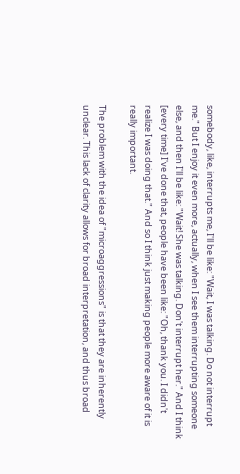somebody, like, interrupts me, I'll be like: "Wait, I was talking. Do not interrupt me." But I enjoy it even more, actually, when I see them interrupting someone else, and then I'll be like: "Wait! She was talking. Don't interrupt her." And I think [every time] I've done that, people have been like: "Oh, thank you. I didn't realize I was doing that." And so I think just making people more aware of it is really important.

The problem with the idea of "microaggressions" is that they are inherently unclear. This lack of clarity allows for broad interpretation, and thus broad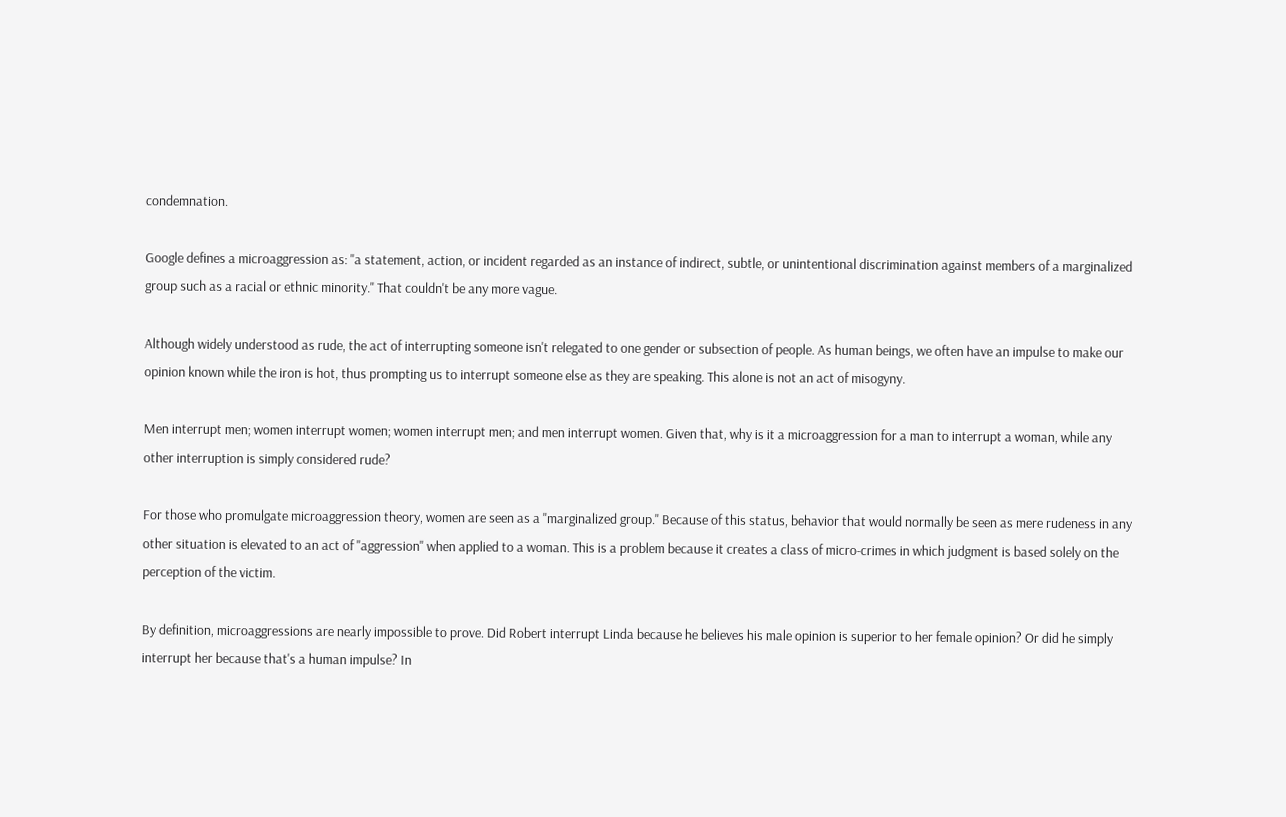condemnation.

Google defines a microaggression as: "a statement, action, or incident regarded as an instance of indirect, subtle, or unintentional discrimination against members of a marginalized group such as a racial or ethnic minority." That couldn't be any more vague.

Although widely understood as rude, the act of interrupting someone isn't relegated to one gender or subsection of people. As human beings, we often have an impulse to make our opinion known while the iron is hot, thus prompting us to interrupt someone else as they are speaking. This alone is not an act of misogyny.

Men interrupt men; women interrupt women; women interrupt men; and men interrupt women. Given that, why is it a microaggression for a man to interrupt a woman, while any other interruption is simply considered rude?

For those who promulgate microaggression theory, women are seen as a "marginalized group." Because of this status, behavior that would normally be seen as mere rudeness in any other situation is elevated to an act of "aggression" when applied to a woman. This is a problem because it creates a class of micro-crimes in which judgment is based solely on the perception of the victim.

By definition, microaggressions are nearly impossible to prove. Did Robert interrupt Linda because he believes his male opinion is superior to her female opinion? Or did he simply interrupt her because that's a human impulse? In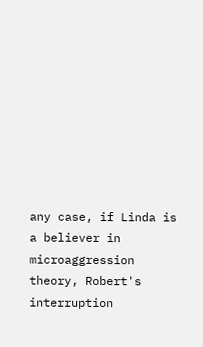any case, if Linda is a believer in microaggression theory, Robert's interruption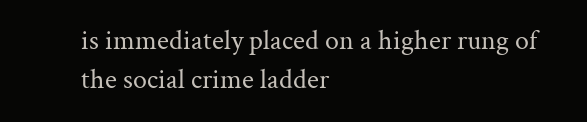is immediately placed on a higher rung of the social crime ladder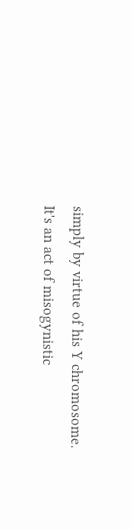simply by virtue of his Y chromosome. It's an act of misogynistic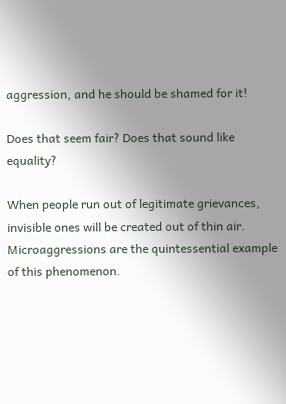aggression, and he should be shamed for it!

Does that seem fair? Does that sound like equality?

When people run out of legitimate grievances, invisible ones will be created out of thin air. Microaggressions are the quintessential example of this phenomenon.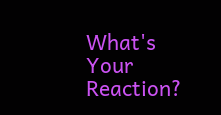What's Your Reaction?